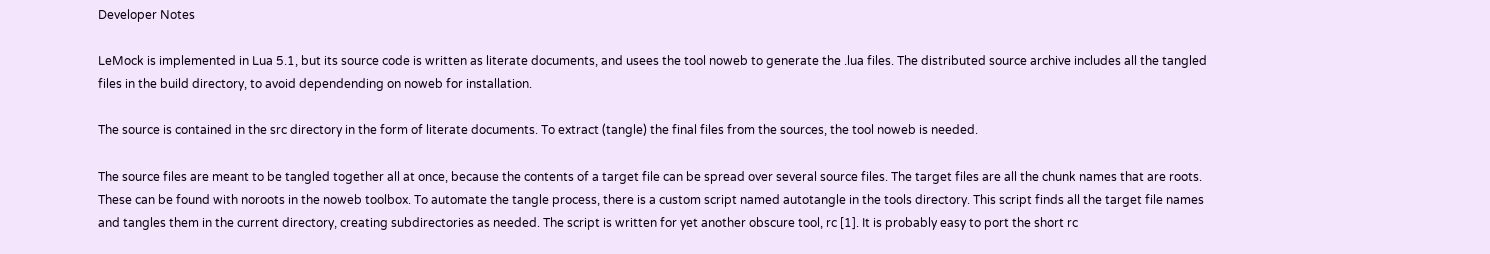Developer Notes

LeMock is implemented in Lua 5.1, but its source code is written as literate documents, and usees the tool noweb to generate the .lua files. The distributed source archive includes all the tangled files in the build directory, to avoid dependending on noweb for installation.

The source is contained in the src directory in the form of literate documents. To extract (tangle) the final files from the sources, the tool noweb is needed.

The source files are meant to be tangled together all at once, because the contents of a target file can be spread over several source files. The target files are all the chunk names that are roots. These can be found with noroots in the noweb toolbox. To automate the tangle process, there is a custom script named autotangle in the tools directory. This script finds all the target file names and tangles them in the current directory, creating subdirectories as needed. The script is written for yet another obscure tool, rc [1]. It is probably easy to port the short rc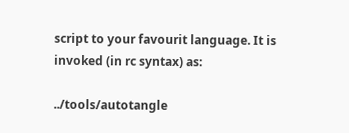script to your favourit language. It is invoked (in rc syntax) as:

../tools/autotangle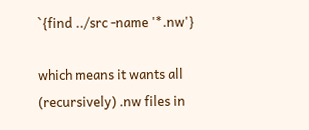`{find ../src -name '*.nw'}

which means it wants all (recursively) .nw files in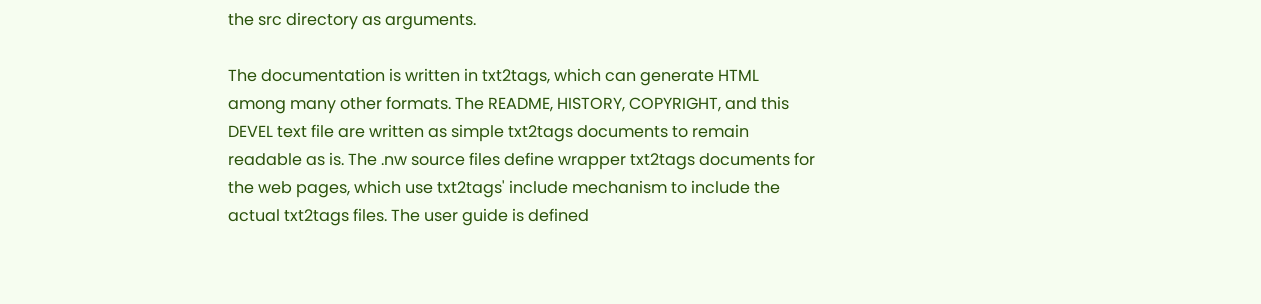the src directory as arguments.

The documentation is written in txt2tags, which can generate HTML among many other formats. The README, HISTORY, COPYRIGHT, and this DEVEL text file are written as simple txt2tags documents to remain readable as is. The .nw source files define wrapper txt2tags documents for the web pages, which use txt2tags' include mechanism to include the actual txt2tags files. The user guide is defined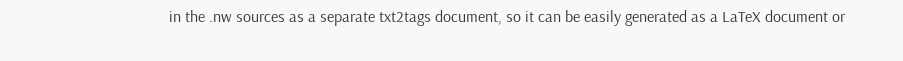in the .nw sources as a separate txt2tags document, so it can be easily generated as a LaTeX document or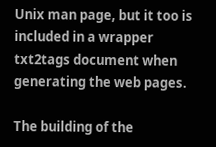Unix man page, but it too is included in a wrapper txt2tags document when generating the web pages.

The building of the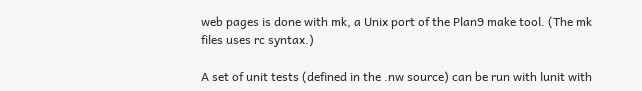web pages is done with mk, a Unix port of the Plan9 make tool. (The mk files uses rc syntax.)

A set of unit tests (defined in the .nw source) can be run with lunit with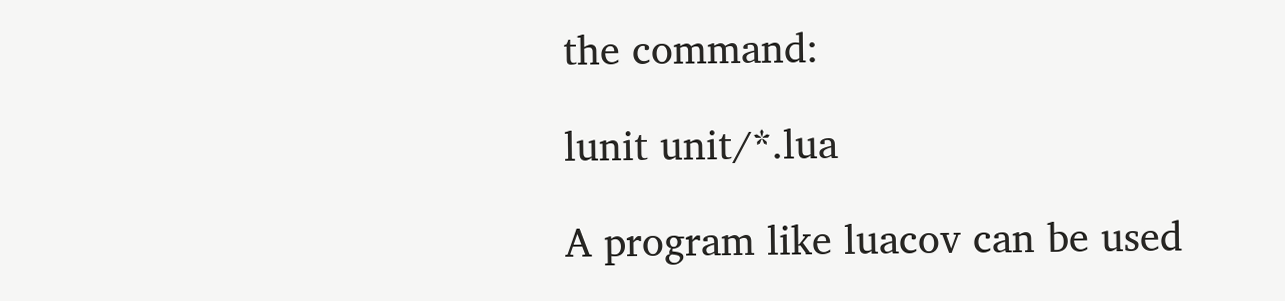the command:

lunit unit/*.lua

A program like luacov can be used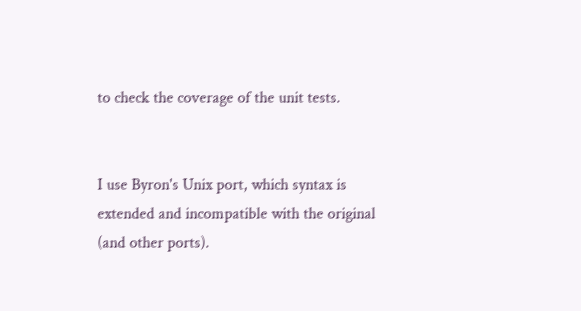to check the coverage of the unit tests.


I use Byron's Unix port, which syntax is extended and incompatible with the original (and other ports).